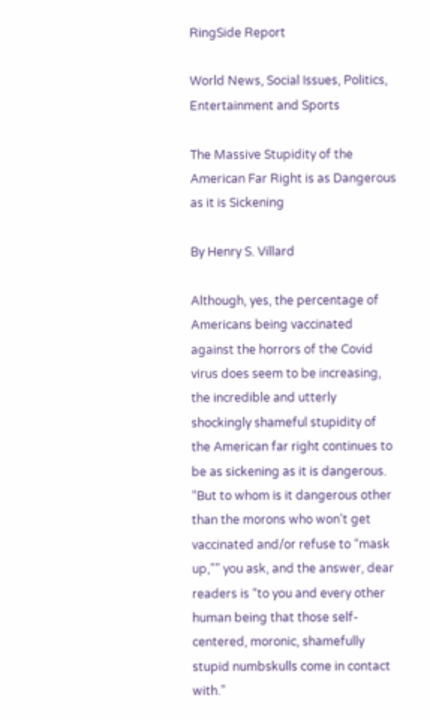RingSide Report

World News, Social Issues, Politics, Entertainment and Sports

The Massive Stupidity of the American Far Right is as Dangerous as it is Sickening

By Henry S. Villard

Although, yes, the percentage of Americans being vaccinated against the horrors of the Covid virus does seem to be increasing, the incredible and utterly shockingly shameful stupidity of the American far right continues to be as sickening as it is dangerous. “But to whom is it dangerous other than the morons who won’t get vaccinated and/or refuse to “mask up,”” you ask, and the answer, dear readers is “to you and every other human being that those self-centered, moronic, shamefully stupid numbskulls come in contact with.”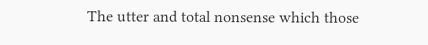The utter and total nonsense which those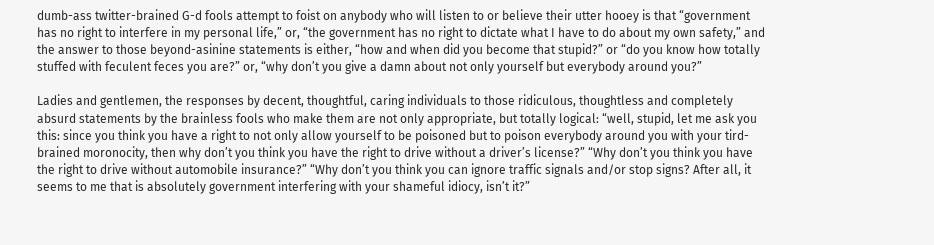dumb-ass twitter-brained G-d fools attempt to foist on anybody who will listen to or believe their utter hooey is that “government has no right to interfere in my personal life,” or, “the government has no right to dictate what I have to do about my own safety,” and the answer to those beyond-asinine statements is either, “how and when did you become that stupid?” or “do you know how totally stuffed with feculent feces you are?” or, “why don’t you give a damn about not only yourself but everybody around you?”

Ladies and gentlemen, the responses by decent, thoughtful, caring individuals to those ridiculous, thoughtless and completely absurd statements by the brainless fools who make them are not only appropriate, but totally logical: “well, stupid, let me ask you this: since you think you have a right to not only allow yourself to be poisoned but to poison everybody around you with your tird-brained moronocity, then why don’t you think you have the right to drive without a driver’s license?” “Why don’t you think you have the right to drive without automobile insurance?” “Why don’t you think you can ignore traffic signals and/or stop signs? After all, it seems to me that is absolutely government interfering with your shameful idiocy, isn’t it?”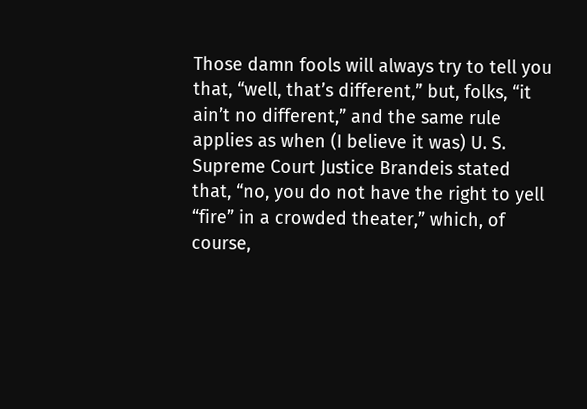Those damn fools will always try to tell you that, “well, that’s different,” but, folks, “it ain’t no different,” and the same rule applies as when (I believe it was) U. S. Supreme Court Justice Brandeis stated that, “no, you do not have the right to yell “fire” in a crowded theater,” which, of course,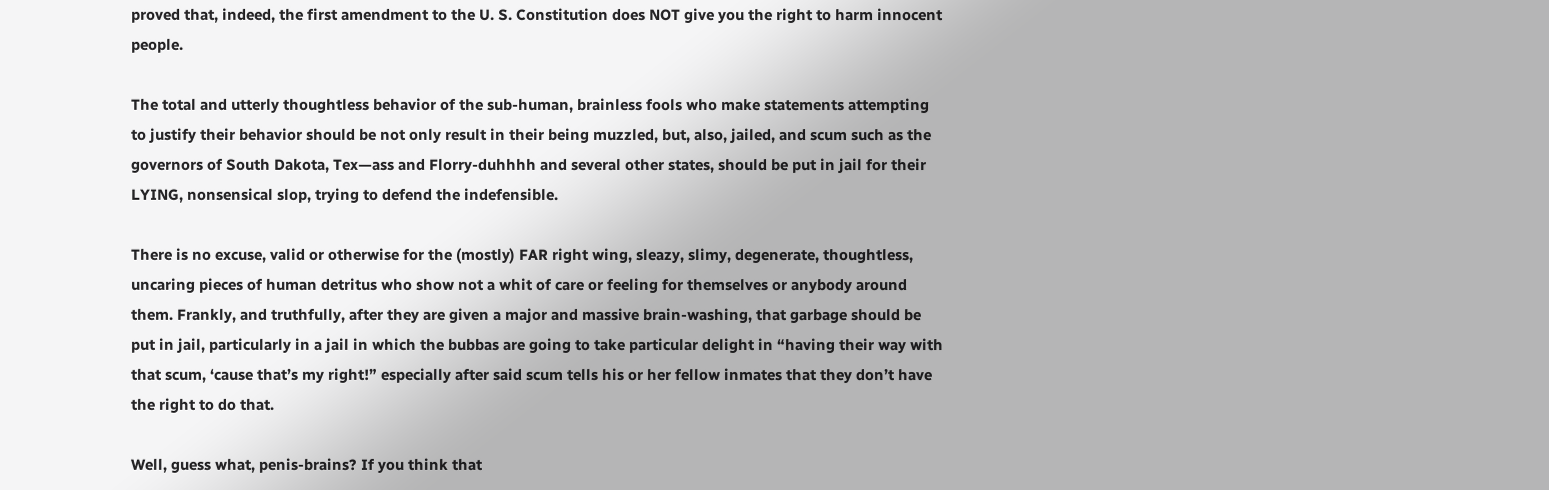proved that, indeed, the first amendment to the U. S. Constitution does NOT give you the right to harm innocent people.

The total and utterly thoughtless behavior of the sub-human, brainless fools who make statements attempting to justify their behavior should be not only result in their being muzzled, but, also, jailed, and scum such as the governors of South Dakota, Tex—ass and Florry-duhhhh and several other states, should be put in jail for their LYING, nonsensical slop, trying to defend the indefensible.

There is no excuse, valid or otherwise for the (mostly) FAR right wing, sleazy, slimy, degenerate, thoughtless, uncaring pieces of human detritus who show not a whit of care or feeling for themselves or anybody around them. Frankly, and truthfully, after they are given a major and massive brain-washing, that garbage should be put in jail, particularly in a jail in which the bubbas are going to take particular delight in “having their way with that scum, ‘cause that’s my right!” especially after said scum tells his or her fellow inmates that they don’t have the right to do that.

Well, guess what, penis-brains? If you think that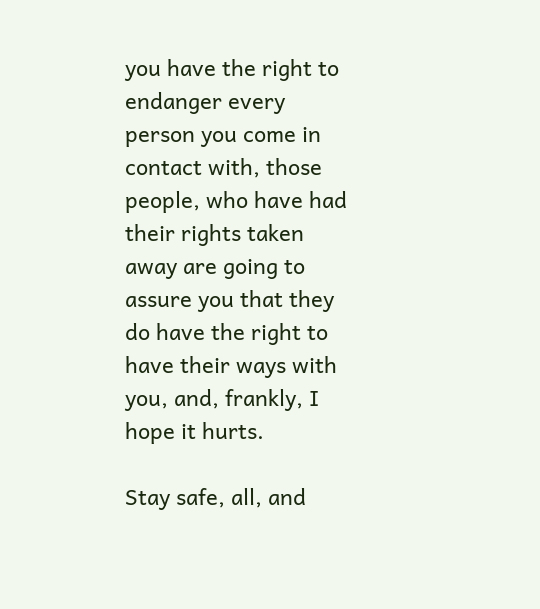you have the right to endanger every person you come in contact with, those people, who have had their rights taken away are going to assure you that they do have the right to have their ways with you, and, frankly, I hope it hurts.

Stay safe, all, and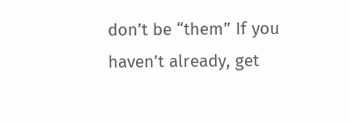don’t be “them” If you haven’t already, get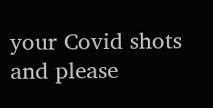your Covid shots and please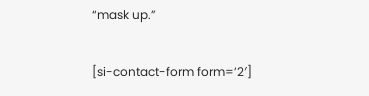“mask up.”

[si-contact-form form=’2′]